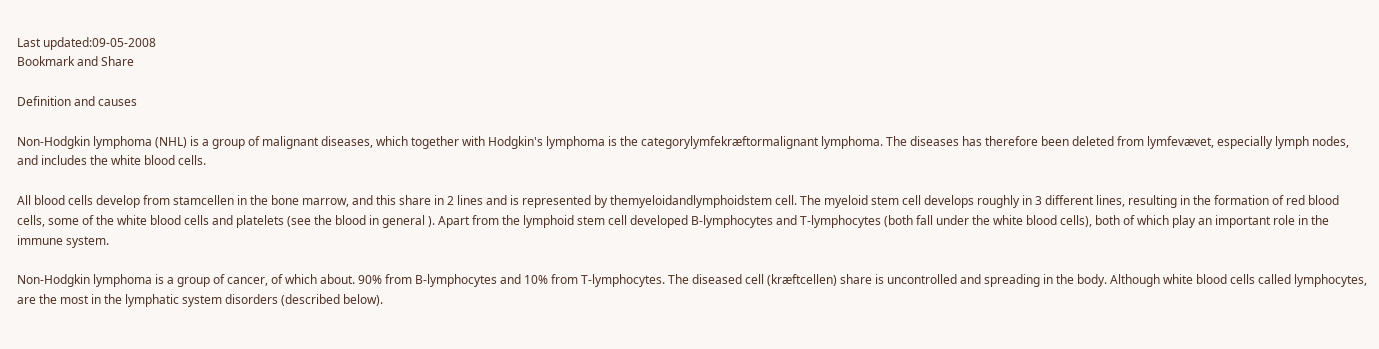Last updated:09-05-2008
Bookmark and Share

Definition and causes

Non-Hodgkin lymphoma (NHL) is a group of malignant diseases, which together with Hodgkin's lymphoma is the categorylymfekræftormalignant lymphoma. The diseases has therefore been deleted from lymfevævet, especially lymph nodes, and includes the white blood cells.

All blood cells develop from stamcellen in the bone marrow, and this share in 2 lines and is represented by themyeloidandlymphoidstem cell. The myeloid stem cell develops roughly in 3 different lines, resulting in the formation of red blood cells, some of the white blood cells and platelets (see the blood in general ). Apart from the lymphoid stem cell developed B-lymphocytes and T-lymphocytes (both fall under the white blood cells), both of which play an important role in the immune system.

Non-Hodgkin lymphoma is a group of cancer, of which about. 90% from B-lymphocytes and 10% from T-lymphocytes. The diseased cell (kræftcellen) share is uncontrolled and spreading in the body. Although white blood cells called lymphocytes, are the most in the lymphatic system disorders (described below).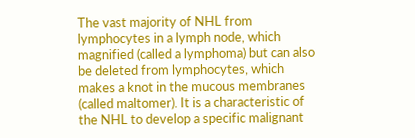The vast majority of NHL from lymphocytes in a lymph node, which magnified (called a lymphoma) but can also be deleted from lymphocytes, which makes a knot in the mucous membranes (called maltomer). It is a characteristic of the NHL to develop a specific malignant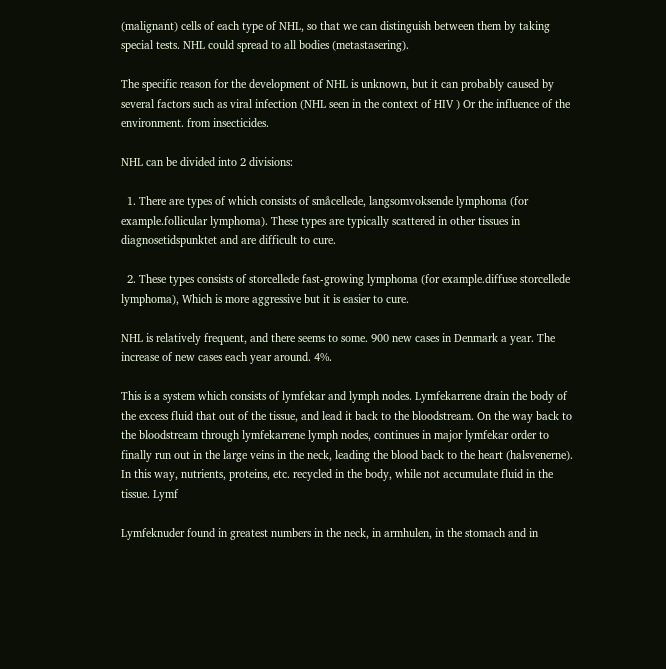(malignant) cells of each type of NHL, so that we can distinguish between them by taking special tests. NHL could spread to all bodies (metastasering).

The specific reason for the development of NHL is unknown, but it can probably caused by several factors such as viral infection (NHL seen in the context of HIV ) Or the influence of the environment. from insecticides.

NHL can be divided into 2 divisions:

  1. There are types of which consists of småcellede, langsomvoksende lymphoma (for example.follicular lymphoma). These types are typically scattered in other tissues in diagnosetidspunktet and are difficult to cure.

  2. These types consists of storcellede fast-growing lymphoma (for example.diffuse storcellede lymphoma), Which is more aggressive but it is easier to cure.

NHL is relatively frequent, and there seems to some. 900 new cases in Denmark a year. The increase of new cases each year around. 4%.

This is a system which consists of lymfekar and lymph nodes. Lymfekarrene drain the body of the excess fluid that out of the tissue, and lead it back to the bloodstream. On the way back to the bloodstream through lymfekarrene lymph nodes, continues in major lymfekar order to finally run out in the large veins in the neck, leading the blood back to the heart (halsvenerne). In this way, nutrients, proteins, etc. recycled in the body, while not accumulate fluid in the tissue. Lymf

Lymfeknuder found in greatest numbers in the neck, in armhulen, in the stomach and in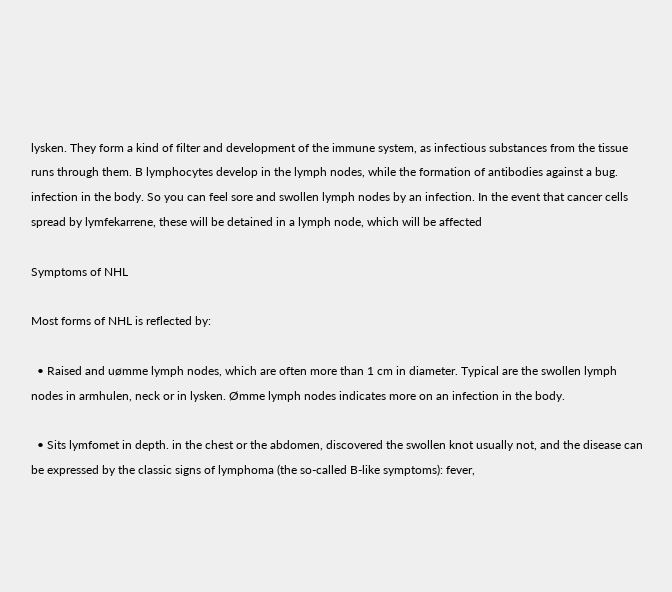lysken. They form a kind of filter and development of the immune system, as infectious substances from the tissue runs through them. B lymphocytes develop in the lymph nodes, while the formation of antibodies against a bug. infection in the body. So you can feel sore and swollen lymph nodes by an infection. In the event that cancer cells spread by lymfekarrene, these will be detained in a lymph node, which will be affected

Symptoms of NHL

Most forms of NHL is reflected by:

  • Raised and uømme lymph nodes, which are often more than 1 cm in diameter. Typical are the swollen lymph nodes in armhulen, neck or in lysken. Ømme lymph nodes indicates more on an infection in the body.

  • Sits lymfomet in depth. in the chest or the abdomen, discovered the swollen knot usually not, and the disease can be expressed by the classic signs of lymphoma (the so-called B-like symptoms): fever,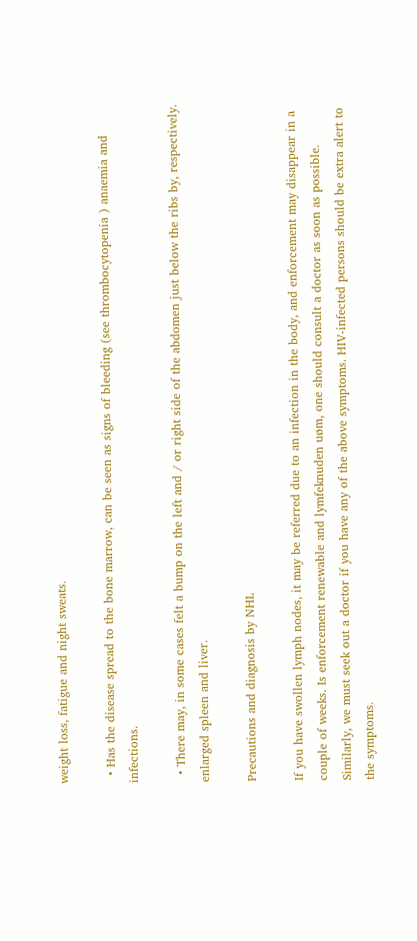weight loss, fatigue and night sweats.

  • Has the disease spread to the bone marrow, can be seen as signs of bleeding (see thrombocytopenia ) anaemia and infections.

  • There may, in some cases felt a bump on the left and / or right side of the abdomen just below the ribs by, respectively. enlarged spleen and liver.

Precautions and diagnosis by NHL

If you have swollen lymph nodes, it may be referred due to an infection in the body, and enforcement may disappear in a couple of weeks. Is enforcement renewable and lymfeknuden uøm, one should consult a doctor as soon as possible. Similarly, we must seek out a doctor if you have any of the above symptoms. HIV-infected persons should be extra alert to the symptoms.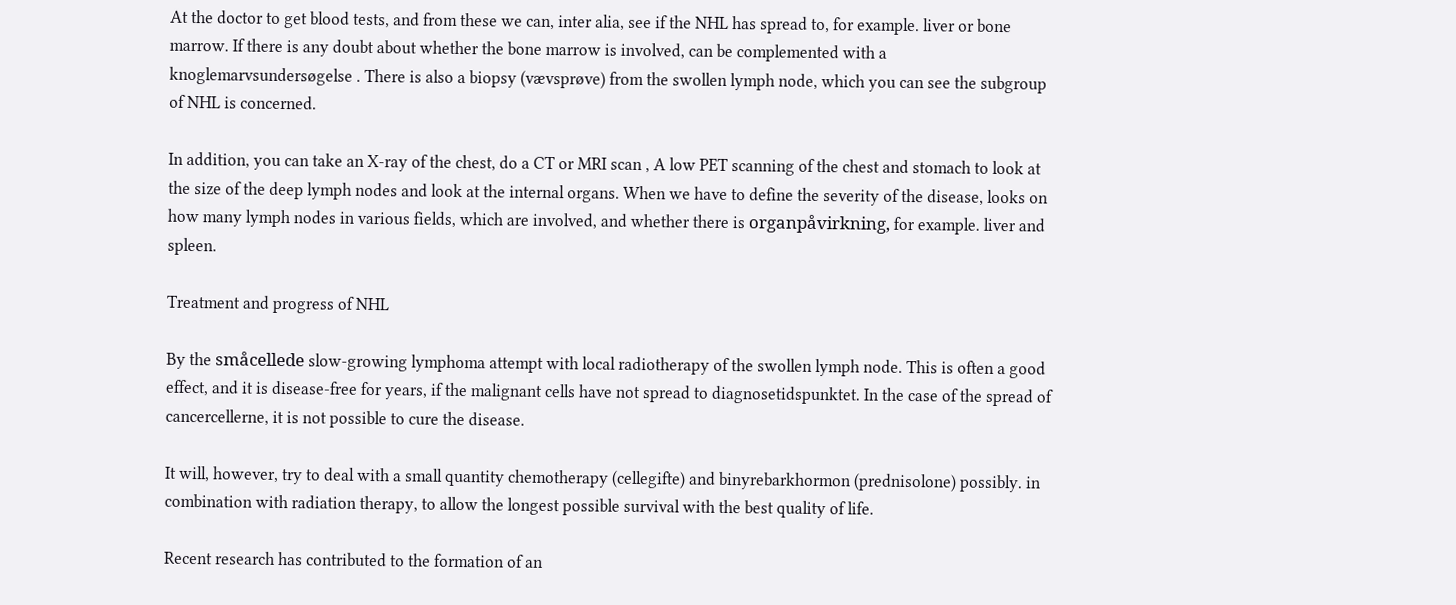At the doctor to get blood tests, and from these we can, inter alia, see if the NHL has spread to, for example. liver or bone marrow. If there is any doubt about whether the bone marrow is involved, can be complemented with a knoglemarvsundersøgelse . There is also a biopsy (vævsprøve) from the swollen lymph node, which you can see the subgroup of NHL is concerned.

In addition, you can take an X-ray of the chest, do a CT or MRI scan , A low PET scanning of the chest and stomach to look at the size of the deep lymph nodes and look at the internal organs. When we have to define the severity of the disease, looks on how many lymph nodes in various fields, which are involved, and whether there is organpåvirkning, for example. liver and spleen.

Treatment and progress of NHL

By the småcellede slow-growing lymphoma attempt with local radiotherapy of the swollen lymph node. This is often a good effect, and it is disease-free for years, if the malignant cells have not spread to diagnosetidspunktet. In the case of the spread of cancercellerne, it is not possible to cure the disease.

It will, however, try to deal with a small quantity chemotherapy (cellegifte) and binyrebarkhormon (prednisolone) possibly. in combination with radiation therapy, to allow the longest possible survival with the best quality of life.

Recent research has contributed to the formation of an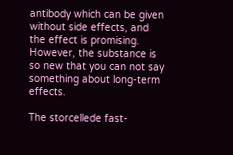antibody which can be given without side effects, and the effect is promising. However, the substance is so new that you can not say something about long-term effects.

The storcellede fast-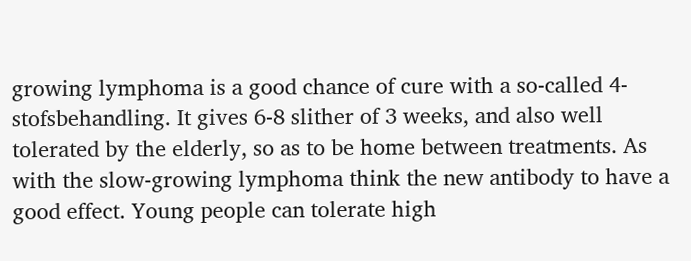growing lymphoma is a good chance of cure with a so-called 4-stofsbehandling. It gives 6-8 slither of 3 weeks, and also well tolerated by the elderly, so as to be home between treatments. As with the slow-growing lymphoma think the new antibody to have a good effect. Young people can tolerate high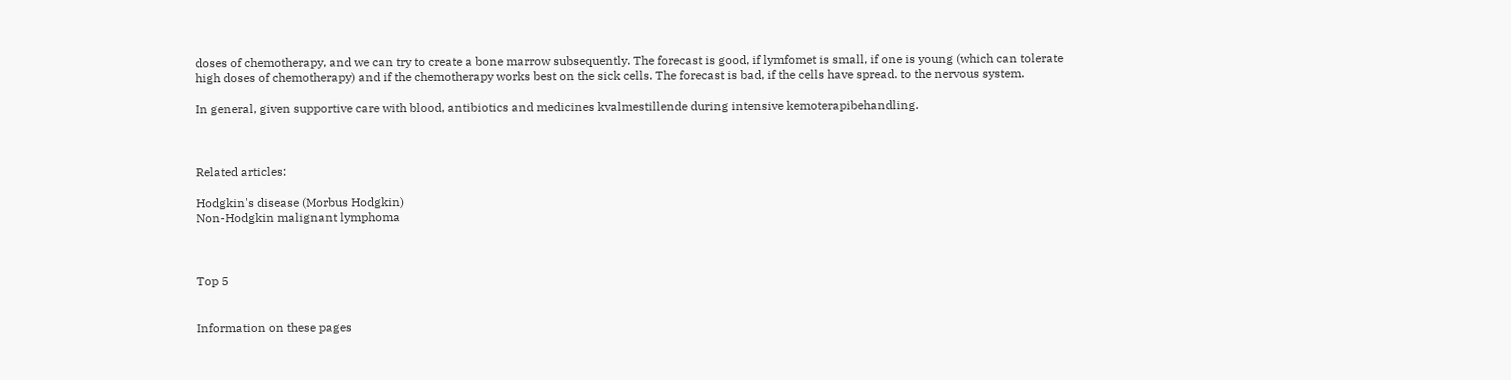doses of chemotherapy, and we can try to create a bone marrow subsequently. The forecast is good, if lymfomet is small, if one is young (which can tolerate high doses of chemotherapy) and if the chemotherapy works best on the sick cells. The forecast is bad, if the cells have spread. to the nervous system.

In general, given supportive care with blood, antibiotics and medicines kvalmestillende during intensive kemoterapibehandling.



Related articles:

Hodgkin's disease (Morbus Hodgkin)
Non-Hodgkin malignant lymphoma



Top 5


Information on these pages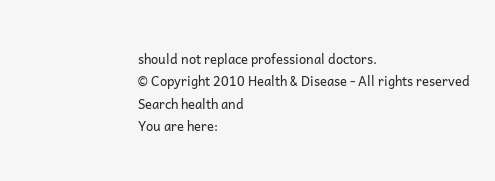should not replace professional doctors.
© Copyright 2010 Health & Disease - All rights reserved
Search health and
You are here: